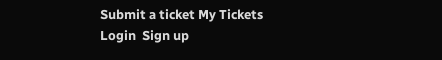Submit a ticket My Tickets
Login  Sign up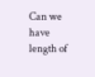Can we have length of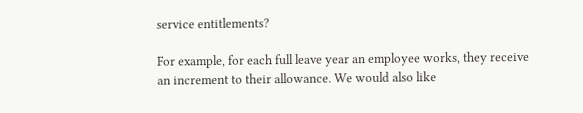service entitlements?

For example, for each full leave year an employee works, they receive an increment to their allowance. We would also like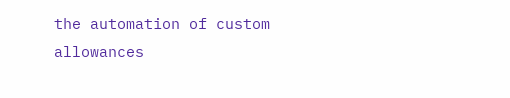the automation of custom allowances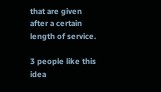that are given after a certain length of service.

3 people like this idea